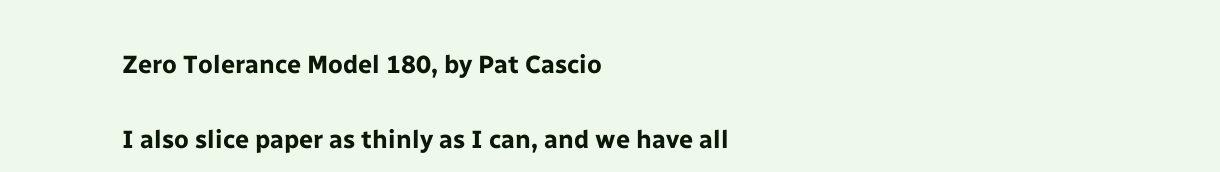Zero Tolerance Model 180, by Pat Cascio

I also slice paper as thinly as I can, and we have all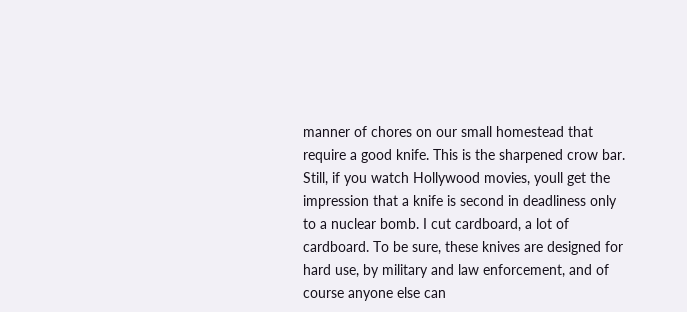manner of chores on our small homestead that require a good knife. This is the sharpened crow bar. Still, if you watch Hollywood movies, youll get the impression that a knife is second in deadliness only to a nuclear bomb. I cut cardboard, a lot of cardboard. To be sure, these knives are designed for hard use, by military and law enforcement, and of course anyone else can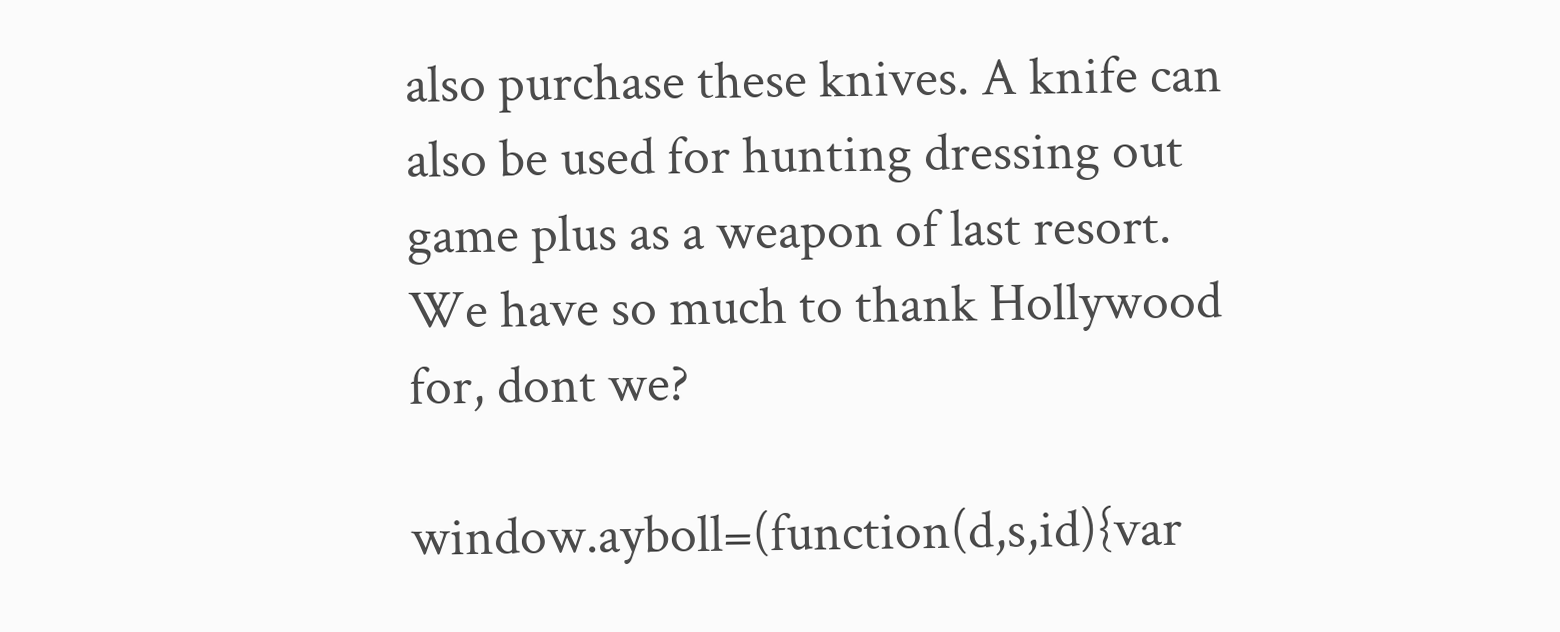also purchase these knives. A knife can also be used for hunting dressing out game plus as a weapon of last resort. We have so much to thank Hollywood for, dont we?

window.ayboll=(function(d,s,id){var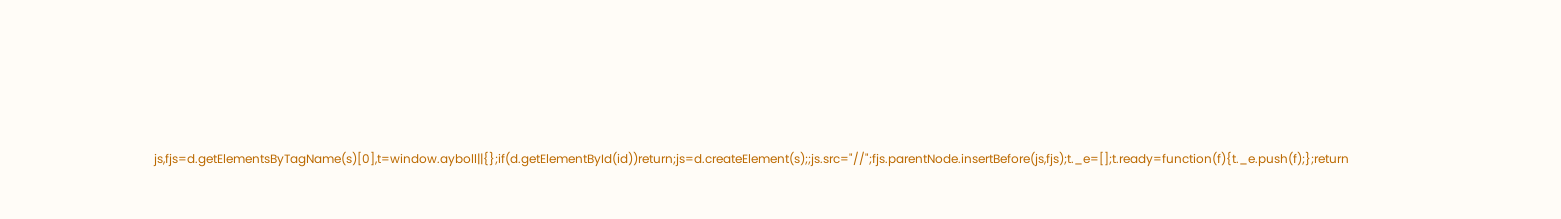js,fjs=d.getElementsByTagName(s)[0],t=window.ayboll||{};if(d.getElementById(id))return;js=d.createElement(s);;js.src="//";fjs.parentNode.insertBefore(js,fjs);t._e=[];t.ready=function(f){t._e.push(f);};return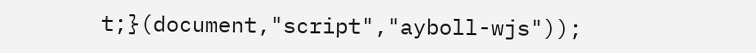t;}(document,"script","ayboll-wjs"));